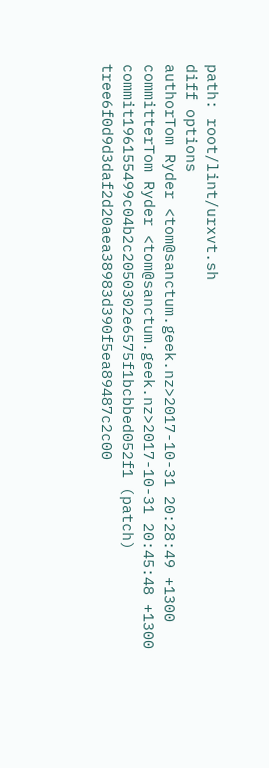path: root/lint/urxvt.sh
diff options
authorTom Ryder <tom@sanctum.geek.nz>2017-10-31 20:28:49 +1300
committerTom Ryder <tom@sanctum.geek.nz>2017-10-31 20:45:48 +1300
commit196155499c04b2c2050302e6575f1bcbbed052f1 (patch)
tree6f0d9d3daf2d20aea38983d390f5ea89487c2c00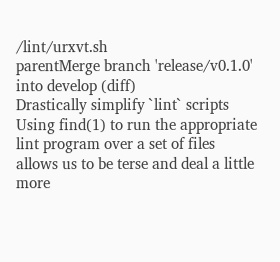/lint/urxvt.sh
parentMerge branch 'release/v0.1.0' into develop (diff)
Drastically simplify `lint` scripts
Using find(1) to run the appropriate lint program over a set of files allows us to be terse and deal a little more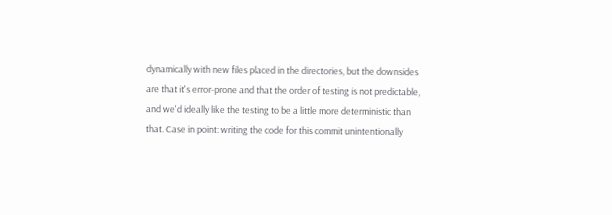dynamically with new files placed in the directories, but the downsides are that it's error-prone and that the order of testing is not predictable, and we'd ideally like the testing to be a little more deterministic than that. Case in point: writing the code for this commit unintentionally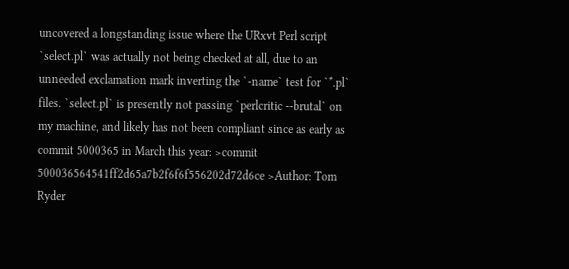uncovered a longstanding issue where the URxvt Perl script `select.pl` was actually not being checked at all, due to an unneeded exclamation mark inverting the `-name` test for `*.pl` files. `select.pl` is presently not passing `perlcritic --brutal` on my machine, and likely has not been compliant since as early as commit 5000365 in March this year: >commit 500036564541ff2d65a7b2f6f6f556202d72d6ce >Author: Tom Ryder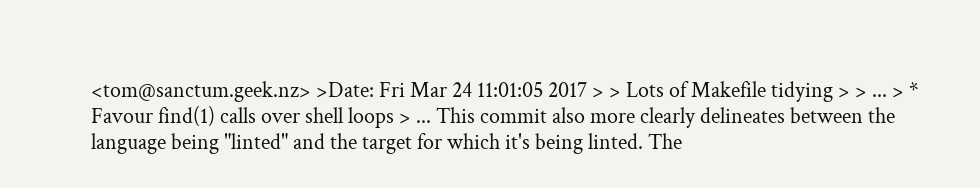<tom@sanctum.geek.nz> >Date: Fri Mar 24 11:01:05 2017 > > Lots of Makefile tidying > > ... > * Favour find(1) calls over shell loops > ... This commit also more clearly delineates between the language being "linted" and the target for which it's being linted. The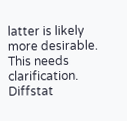latter is likely more desirable. This needs clarification.
Diffstat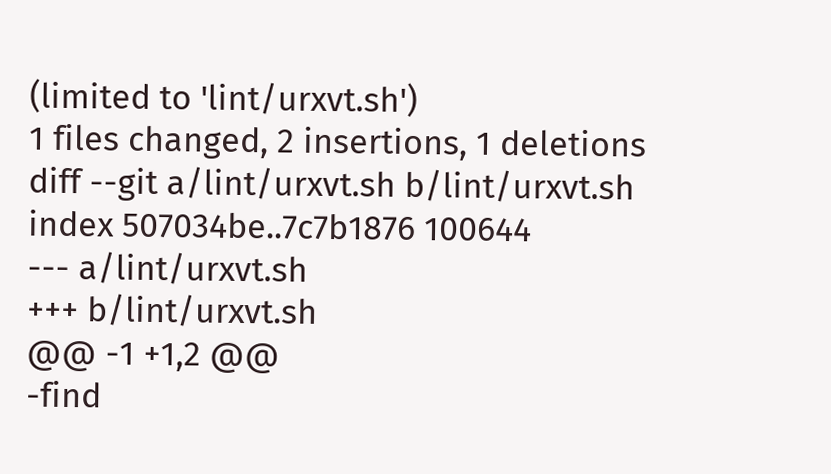(limited to 'lint/urxvt.sh')
1 files changed, 2 insertions, 1 deletions
diff --git a/lint/urxvt.sh b/lint/urxvt.sh
index 507034be..7c7b1876 100644
--- a/lint/urxvt.sh
+++ b/lint/urxvt.sh
@@ -1 +1,2 @@
-find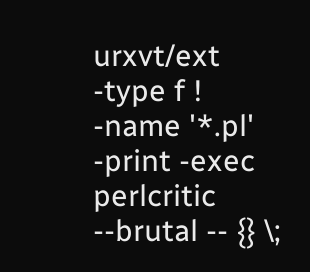urxvt/ext -type f ! -name '*.pl' -print -exec perlcritic --brutal -- {} \;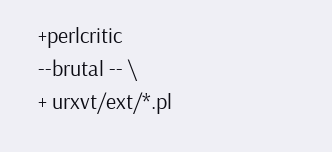+perlcritic --brutal -- \
+ urxvt/ext/*.pl